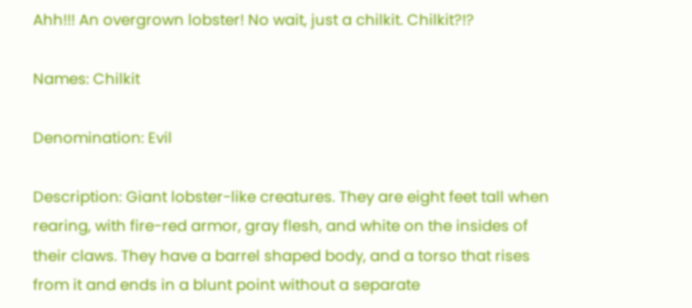Ahh!!! An overgrown lobster! No wait, just a chilkit. Chilkit?!?

Names: Chilkit

Denomination: Evil

Description: Giant lobster-like creatures. They are eight feet tall when rearing, with fire-red armor, gray flesh, and white on the insides of their claws. They have a barrel shaped body, and a torso that rises from it and ends in a blunt point without a separate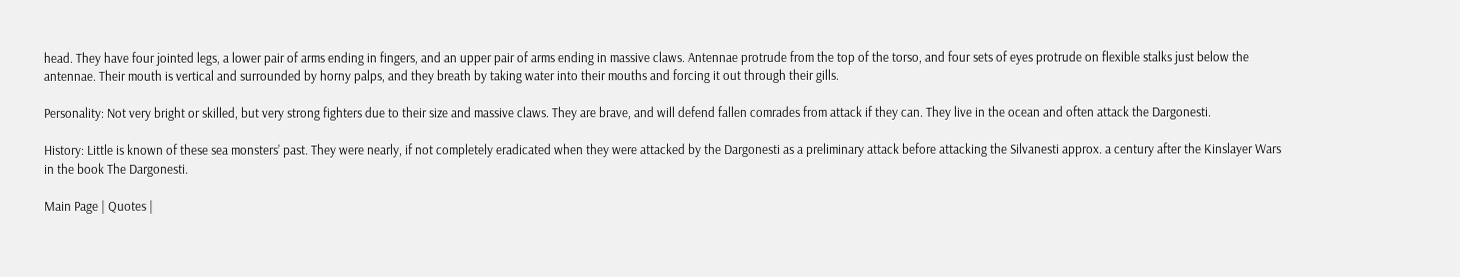head. They have four jointed legs, a lower pair of arms ending in fingers, and an upper pair of arms ending in massive claws. Antennae protrude from the top of the torso, and four sets of eyes protrude on flexible stalks just below the antennae. Their mouth is vertical and surrounded by horny palps, and they breath by taking water into their mouths and forcing it out through their gills.

Personality: Not very bright or skilled, but very strong fighters due to their size and massive claws. They are brave, and will defend fallen comrades from attack if they can. They live in the ocean and often attack the Dargonesti.

History: Little is known of these sea monsters’ past. They were nearly, if not completely eradicated when they were attacked by the Dargonesti as a preliminary attack before attacking the Silvanesti approx. a century after the Kinslayer Wars in the book The Dargonesti.

Main Page | Quotes |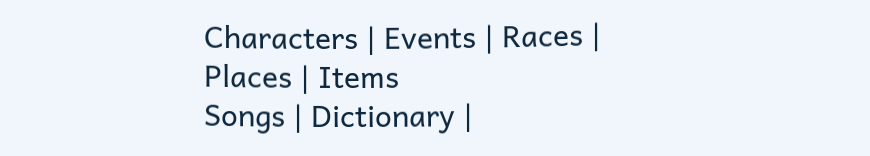Characters | Events | Races | Places | Items
Songs | Dictionary |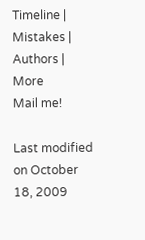Timeline | Mistakes | Authors | More
Mail me!

Last modified on October 18, 2009